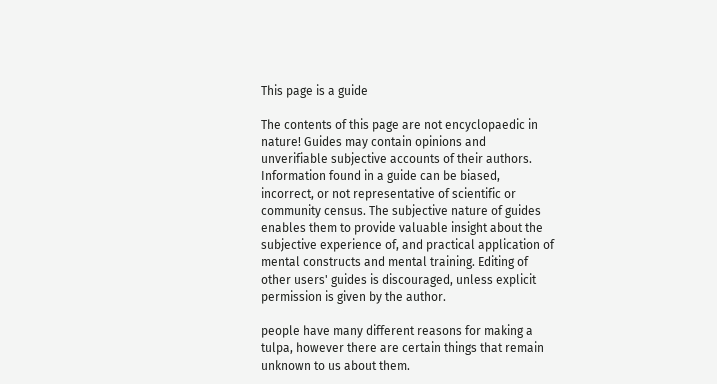This page is a guide

The contents of this page are not encyclopaedic in nature! Guides may contain opinions and unverifiable subjective accounts of their authors. Information found in a guide can be biased, incorrect, or not representative of scientific or community census. The subjective nature of guides enables them to provide valuable insight about the subjective experience of, and practical application of mental constructs and mental training. Editing of other users' guides is discouraged, unless explicit permission is given by the author.

people have many different reasons for making a tulpa, however there are certain things that remain unknown to us about them.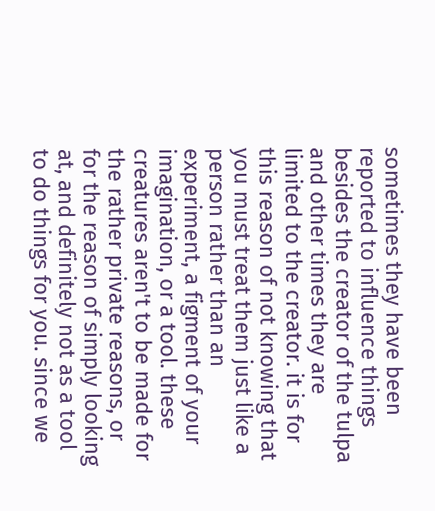sometimes they have been reported to influence things besides the creator of the tulpa and other times they are limited to the creator. it is for this reason of not knowing that you must treat them just like a person rather than an experiment, a figment of your imagination, or a tool. these creatures aren't to be made for the rather private reasons, or for the reason of simply looking at, and definitely not as a tool to do things for you. since we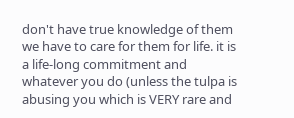don't have true knowledge of them we have to care for them for life. it is a life-long commitment and whatever you do (unless the tulpa is abusing you which is VERY rare and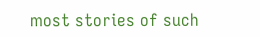most stories of such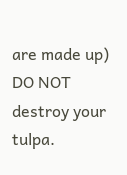are made up) DO NOT destroy your tulpa.